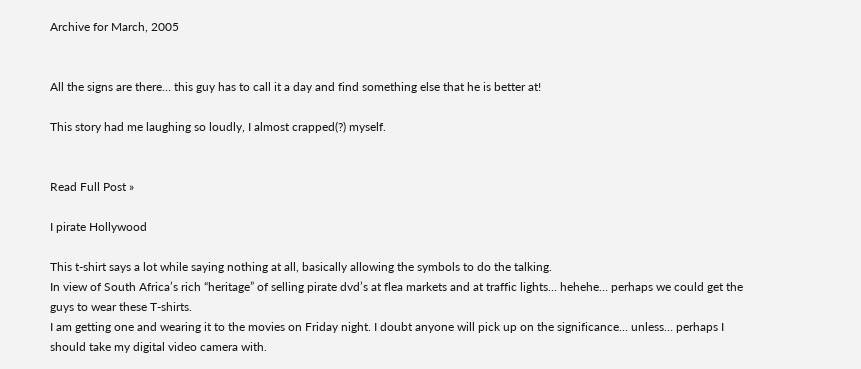Archive for March, 2005


All the signs are there… this guy has to call it a day and find something else that he is better at!

This story had me laughing so loudly, I almost crapped(?) myself.


Read Full Post »

I pirate Hollywood

This t-shirt says a lot while saying nothing at all, basically allowing the symbols to do the talking.
In view of South Africa’s rich “heritage” of selling pirate dvd’s at flea markets and at traffic lights… hehehe… perhaps we could get the guys to wear these T-shirts.
I am getting one and wearing it to the movies on Friday night. I doubt anyone will pick up on the significance… unless… perhaps I should take my digital video camera with.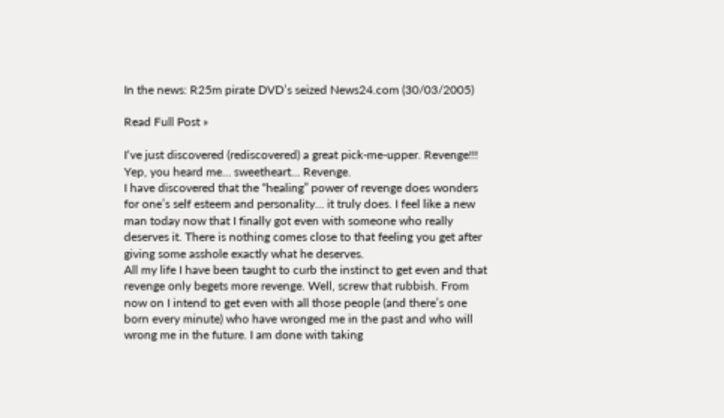In the news: R25m pirate DVD’s seized News24.com (30/03/2005)

Read Full Post »

I‘ve just discovered (rediscovered) a great pick-me-upper. Revenge!!! Yep, you heard me… sweetheart… Revenge.
I have discovered that the “healing” power of revenge does wonders for one’s self esteem and personality… it truly does. I feel like a new man today now that I finally got even with someone who really deserves it. There is nothing comes close to that feeling you get after giving some asshole exactly what he deserves.
All my life I have been taught to curb the instinct to get even and that revenge only begets more revenge. Well, screw that rubbish. From now on I intend to get even with all those people (and there’s one born every minute) who have wronged me in the past and who will wrong me in the future. I am done with taking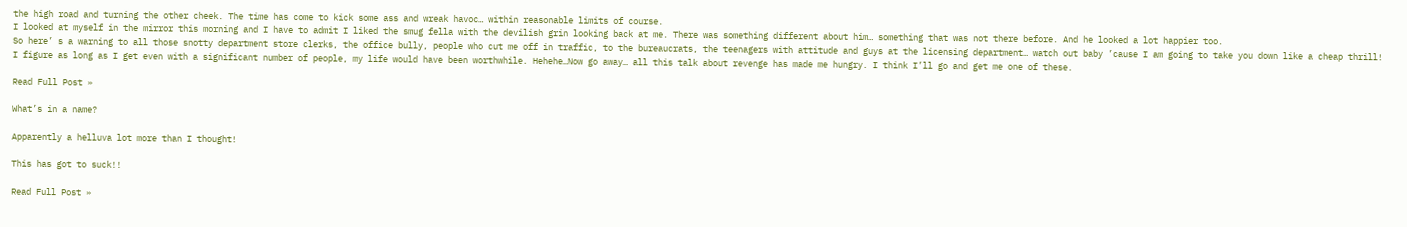the high road and turning the other cheek. The time has come to kick some ass and wreak havoc… within reasonable limits of course.
I looked at myself in the mirror this morning and I have to admit I liked the smug fella with the devilish grin looking back at me. There was something different about him… something that was not there before. And he looked a lot happier too.
So here’ s a warning to all those snotty department store clerks, the office bully, people who cut me off in traffic, to the bureaucrats, the teenagers with attitude and guys at the licensing department… watch out baby ’cause I am going to take you down like a cheap thrill!
I figure as long as I get even with a significant number of people, my life would have been worthwhile. Hehehe…Now go away… all this talk about revenge has made me hungry. I think I’ll go and get me one of these.

Read Full Post »

What’s in a name?

Apparently a helluva lot more than I thought!

This has got to suck!!

Read Full Post »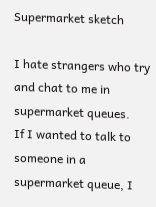Supermarket sketch

I hate strangers who try and chat to me in supermarket queues.
If I wanted to talk to someone in a supermarket queue, I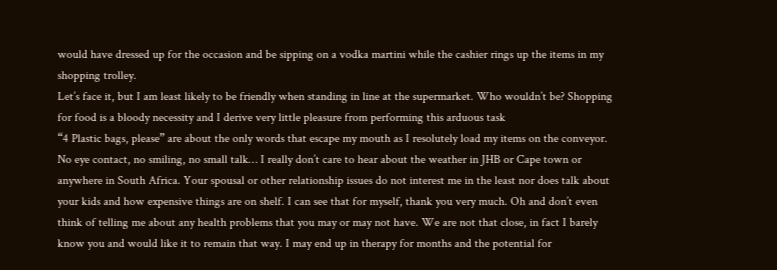would have dressed up for the occasion and be sipping on a vodka martini while the cashier rings up the items in my shopping trolley.
Let’s face it, but I am least likely to be friendly when standing in line at the supermarket. Who wouldn’t be? Shopping for food is a bloody necessity and I derive very little pleasure from performing this arduous task
“4 Plastic bags, please” are about the only words that escape my mouth as I resolutely load my items on the conveyor. No eye contact, no smiling, no small talk… I really don’t care to hear about the weather in JHB or Cape town or anywhere in South Africa. Your spousal or other relationship issues do not interest me in the least nor does talk about your kids and how expensive things are on shelf. I can see that for myself, thank you very much. Oh and don’t even think of telling me about any health problems that you may or may not have. We are not that close, in fact I barely know you and would like it to remain that way. I may end up in therapy for months and the potential for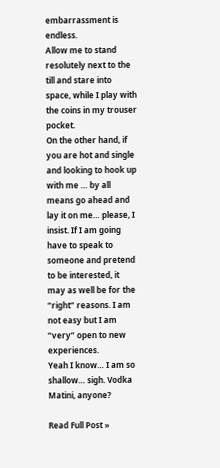embarrassment is endless.
Allow me to stand resolutely next to the till and stare into space, while I play with the coins in my trouser pocket.
On the other hand, if you are hot and single and looking to hook up with me … by all means go ahead and lay it on me… please, I insist. If I am going have to speak to someone and pretend to be interested, it may as well be for the “right” reasons. I am not easy but I am “very” open to new experiences.
Yeah I know… I am so shallow… sigh. Vodka Matini, anyone?

Read Full Post »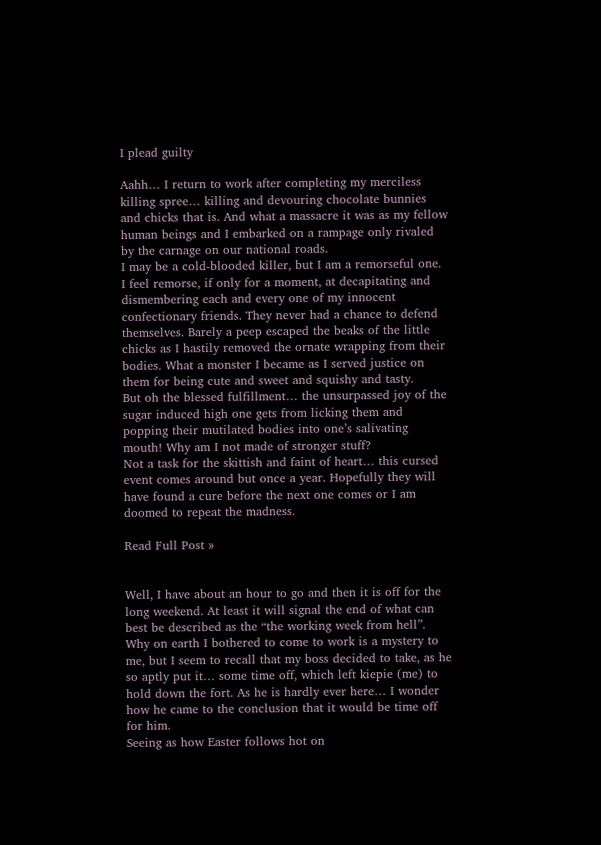I plead guilty

Aahh… I return to work after completing my merciless killing spree… killing and devouring chocolate bunnies and chicks that is. And what a massacre it was as my fellow human beings and I embarked on a rampage only rivaled by the carnage on our national roads.
I may be a cold-blooded killer, but I am a remorseful one. I feel remorse, if only for a moment, at decapitating and dismembering each and every one of my innocent confectionary friends. They never had a chance to defend themselves. Barely a peep escaped the beaks of the little chicks as I hastily removed the ornate wrapping from their bodies. What a monster I became as I served justice on them for being cute and sweet and squishy and tasty.
But oh the blessed fulfillment… the unsurpassed joy of the sugar induced high one gets from licking them and popping their mutilated bodies into one’s salivating mouth! Why am I not made of stronger stuff?
Not a task for the skittish and faint of heart… this cursed event comes around but once a year. Hopefully they will have found a cure before the next one comes or I am doomed to repeat the madness.

Read Full Post »


Well, I have about an hour to go and then it is off for the long weekend. At least it will signal the end of what can best be described as the “the working week from hell”. Why on earth I bothered to come to work is a mystery to me, but I seem to recall that my boss decided to take, as he so aptly put it… some time off, which left kiepie (me) to hold down the fort. As he is hardly ever here… I wonder how he came to the conclusion that it would be time off for him.
Seeing as how Easter follows hot on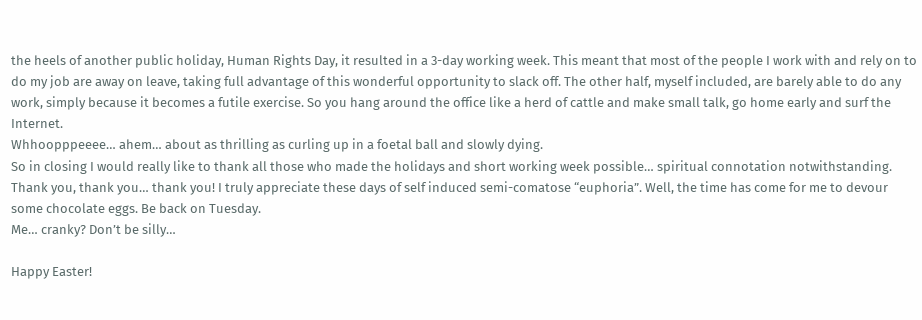the heels of another public holiday, Human Rights Day, it resulted in a 3-day working week. This meant that most of the people I work with and rely on to do my job are away on leave, taking full advantage of this wonderful opportunity to slack off. The other half, myself included, are barely able to do any work, simply because it becomes a futile exercise. So you hang around the office like a herd of cattle and make small talk, go home early and surf the Internet.
Whhoopppeeee… ahem… about as thrilling as curling up in a foetal ball and slowly dying.
So in closing I would really like to thank all those who made the holidays and short working week possible… spiritual connotation notwithstanding. Thank you, thank you… thank you! I truly appreciate these days of self induced semi-comatose “euphoria”. Well, the time has come for me to devour some chocolate eggs. Be back on Tuesday.
Me… cranky? Don’t be silly…

Happy Easter!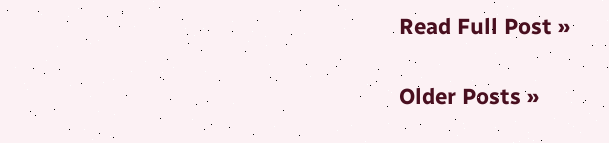Read Full Post »

Older Posts »